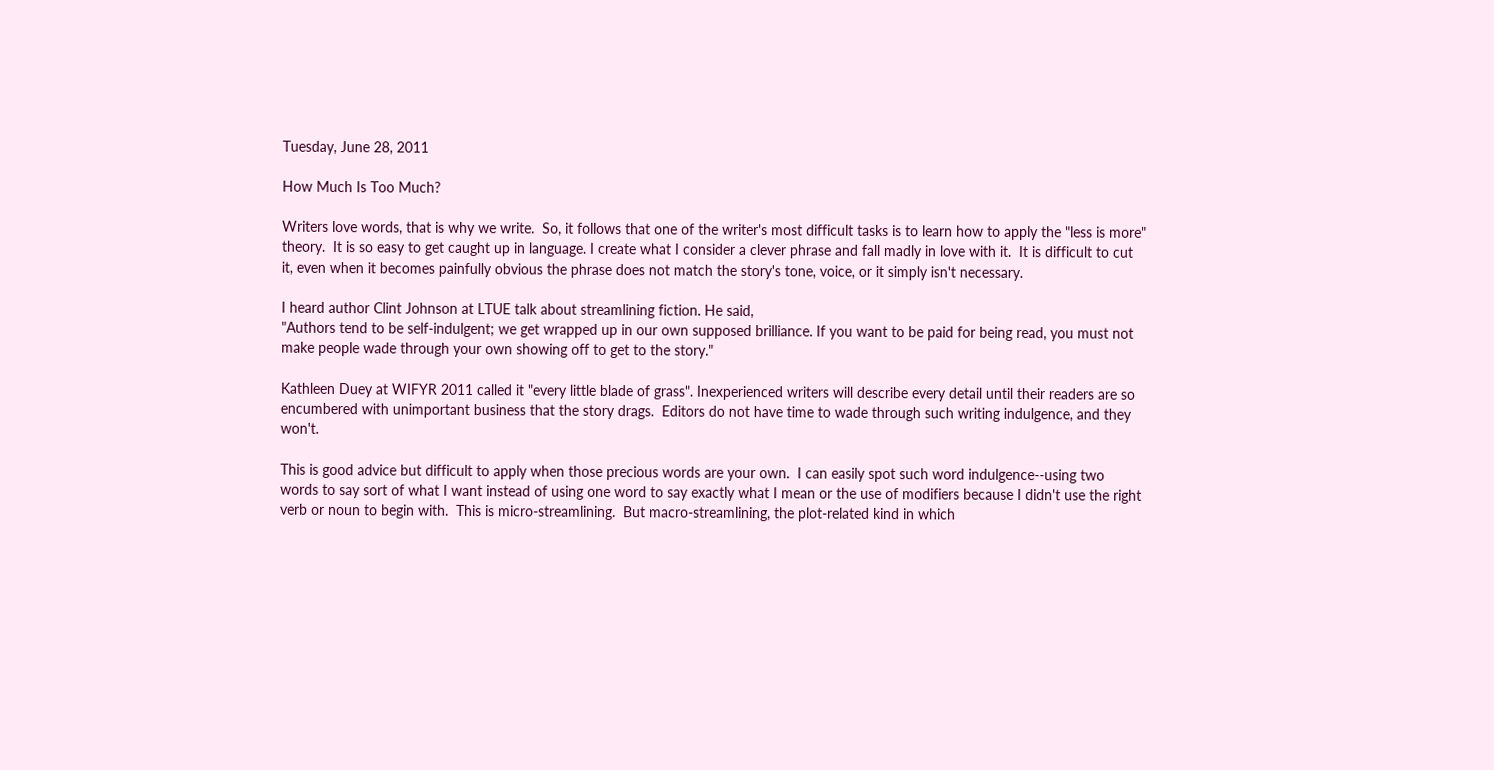Tuesday, June 28, 2011

How Much Is Too Much?

Writers love words, that is why we write.  So, it follows that one of the writer's most difficult tasks is to learn how to apply the "less is more" theory.  It is so easy to get caught up in language. I create what I consider a clever phrase and fall madly in love with it.  It is difficult to cut it, even when it becomes painfully obvious the phrase does not match the story's tone, voice, or it simply isn't necessary.

I heard author Clint Johnson at LTUE talk about streamlining fiction. He said,
"Authors tend to be self-indulgent; we get wrapped up in our own supposed brilliance. If you want to be paid for being read, you must not make people wade through your own showing off to get to the story."

Kathleen Duey at WIFYR 2011 called it "every little blade of grass". Inexperienced writers will describe every detail until their readers are so encumbered with unimportant business that the story drags.  Editors do not have time to wade through such writing indulgence, and they won't.

This is good advice but difficult to apply when those precious words are your own.  I can easily spot such word indulgence--using two words to say sort of what I want instead of using one word to say exactly what I mean or the use of modifiers because I didn't use the right verb or noun to begin with.  This is micro-streamlining.  But macro-streamlining, the plot-related kind in which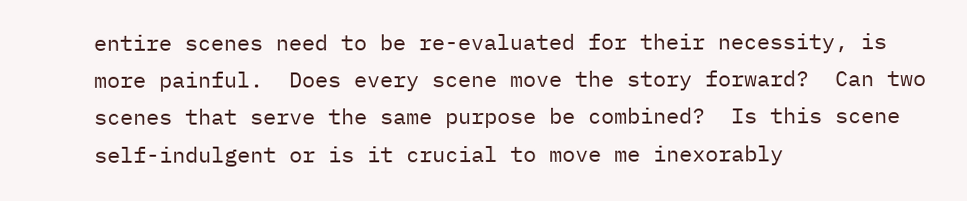entire scenes need to be re-evaluated for their necessity, is more painful.  Does every scene move the story forward?  Can two scenes that serve the same purpose be combined?  Is this scene self-indulgent or is it crucial to move me inexorably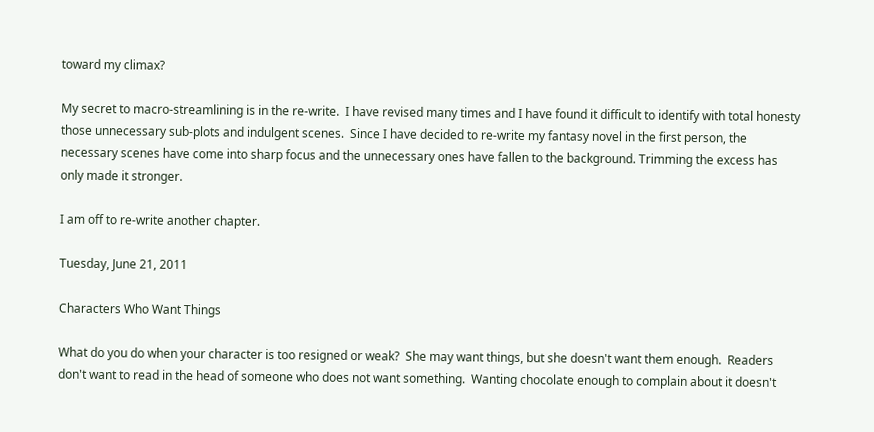toward my climax?

My secret to macro-streamlining is in the re-write.  I have revised many times and I have found it difficult to identify with total honesty those unnecessary sub-plots and indulgent scenes.  Since I have decided to re-write my fantasy novel in the first person, the necessary scenes have come into sharp focus and the unnecessary ones have fallen to the background. Trimming the excess has only made it stronger.

I am off to re-write another chapter.

Tuesday, June 21, 2011

Characters Who Want Things

What do you do when your character is too resigned or weak?  She may want things, but she doesn't want them enough.  Readers don't want to read in the head of someone who does not want something.  Wanting chocolate enough to complain about it doesn't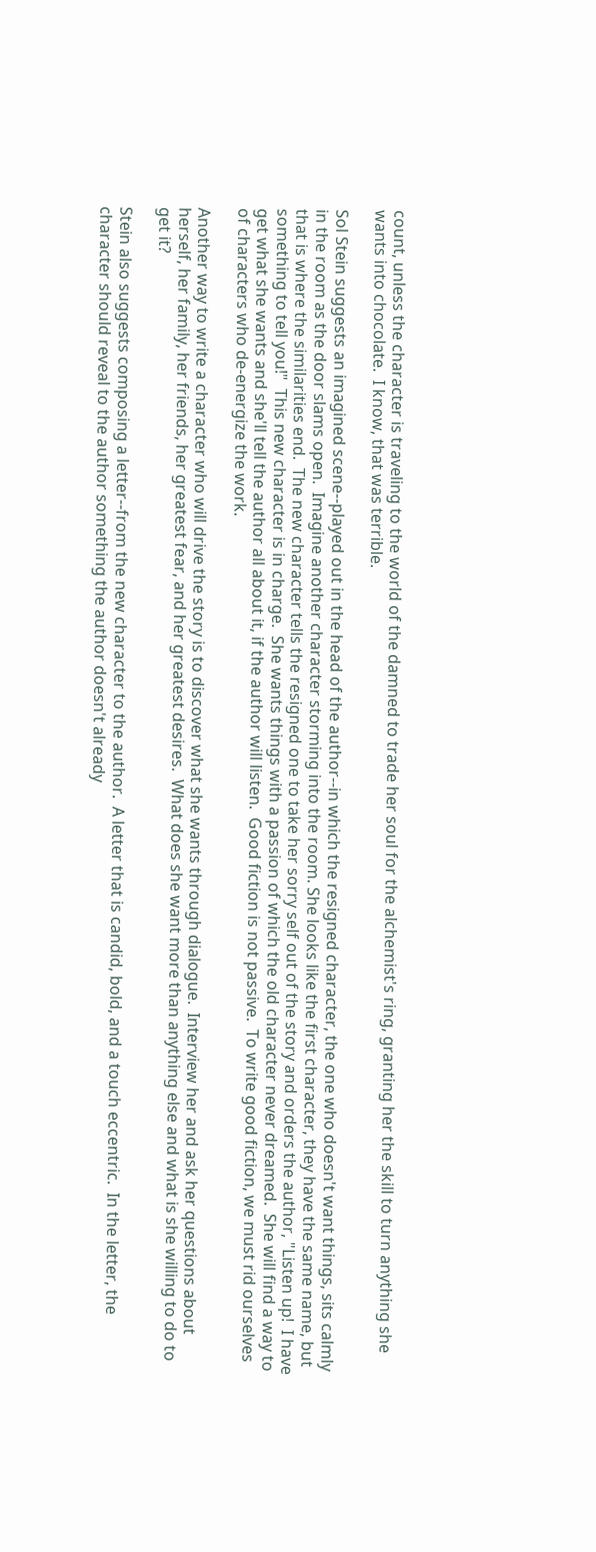count, unless the character is traveling to the world of the damned to trade her soul for the alchemist's ring, granting her the skill to turn anything she wants into chocolate.  I know, that was terrible.

Sol Stein suggests an imagined scene--played out in the head of the author--in which the resigned character, the one who doesn't want things, sits calmly in the room as the door slams open.  Imagine another character storming into the room. She looks like the first character, they have the same name, but that is where the similarities end.  The new character tells the resigned one to take her sorry self out of the story and orders the author, "Listen up!  I have something to tell you!"  This new character is in charge.  She wants things with a passion of which the old character never dreamed.  She will find a way to get what she wants and she'll tell the author all about it, if the author will listen.  Good fiction is not passive.  To write good fiction, we must rid ourselves of characters who de-energize the work.

Another way to write a character who will drive the story is to discover what she wants through dialogue.  Interview her and ask her questions about herself, her family, her friends, her greatest fear, and her greatest desires.  What does she want more than anything else and what is she willing to do to get it?

Stein also suggests composing a letter--from the new character to the author.  A letter that is candid, bold, and a touch eccentric.  In the letter, the character should reveal to the author something the author doesn't already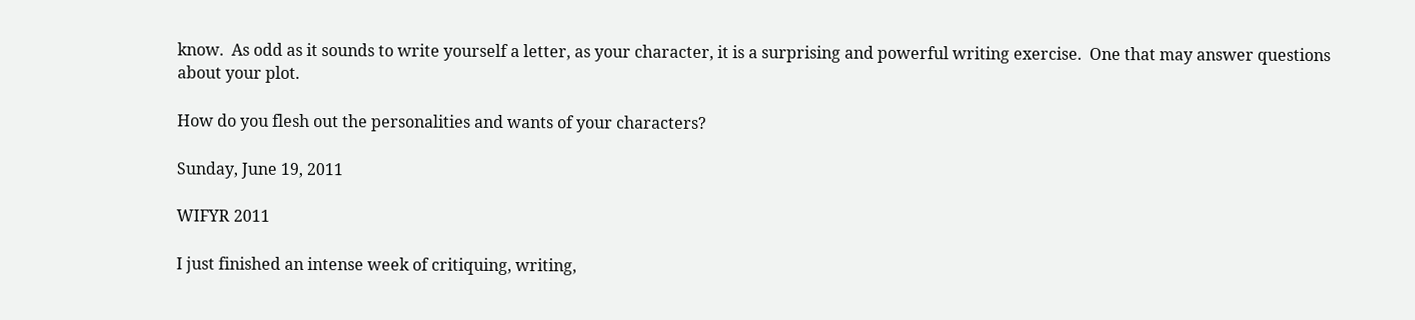know.  As odd as it sounds to write yourself a letter, as your character, it is a surprising and powerful writing exercise.  One that may answer questions about your plot.

How do you flesh out the personalities and wants of your characters?

Sunday, June 19, 2011

WIFYR 2011

I just finished an intense week of critiquing, writing,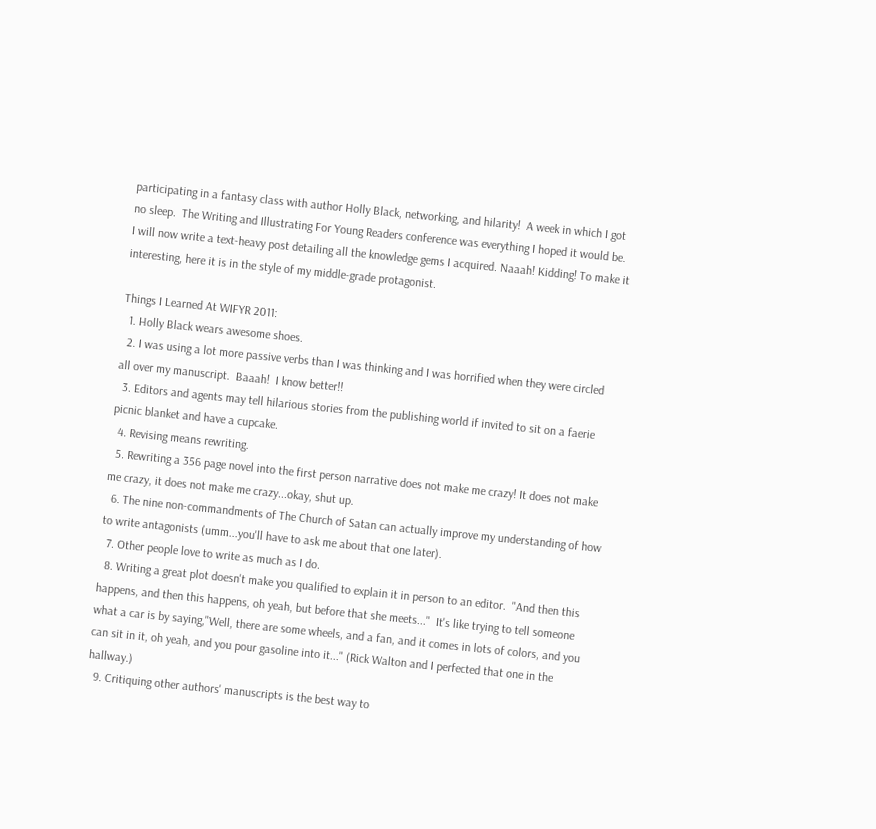participating in a fantasy class with author Holly Black, networking, and hilarity!  A week in which I got no sleep.  The Writing and Illustrating For Young Readers conference was everything I hoped it would be.  I will now write a text-heavy post detailing all the knowledge gems I acquired. Naaah! Kidding! To make it interesting, here it is in the style of my middle-grade protagonist.

Things I Learned At WIFYR 2011:
  1. Holly Black wears awesome shoes.
  2. I was using a lot more passive verbs than I was thinking and I was horrified when they were circled all over my manuscript.  Baaah!  I know better!!
  3. Editors and agents may tell hilarious stories from the publishing world if invited to sit on a faerie picnic blanket and have a cupcake.
  4. Revising means rewriting.
  5. Rewriting a 356 page novel into the first person narrative does not make me crazy! It does not make me crazy, it does not make me crazy...okay, shut up.
  6. The nine non-commandments of The Church of Satan can actually improve my understanding of how to write antagonists (umm...you'll have to ask me about that one later).
  7. Other people love to write as much as I do.
  8. Writing a great plot doesn't make you qualified to explain it in person to an editor.  "And then this happens, and then this happens, oh yeah, but before that she meets..."  It's like trying to tell someone what a car is by saying,"Well, there are some wheels, and a fan, and it comes in lots of colors, and you can sit in it, oh yeah, and you pour gasoline into it..." (Rick Walton and I perfected that one in the hallway.)
  9. Critiquing other authors' manuscripts is the best way to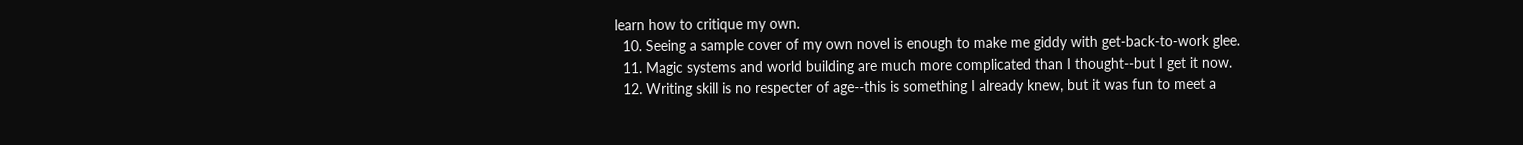learn how to critique my own.
  10. Seeing a sample cover of my own novel is enough to make me giddy with get-back-to-work glee.
  11. Magic systems and world building are much more complicated than I thought--but I get it now.
  12. Writing skill is no respecter of age--this is something I already knew, but it was fun to meet a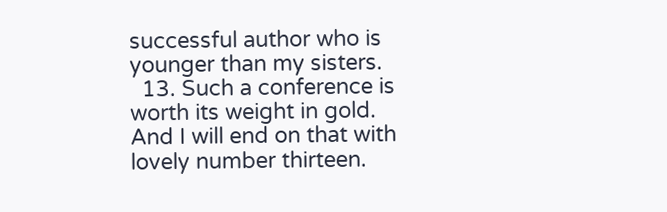successful author who is younger than my sisters.
  13. Such a conference is worth its weight in gold.
And I will end on that with lovely number thirteen.